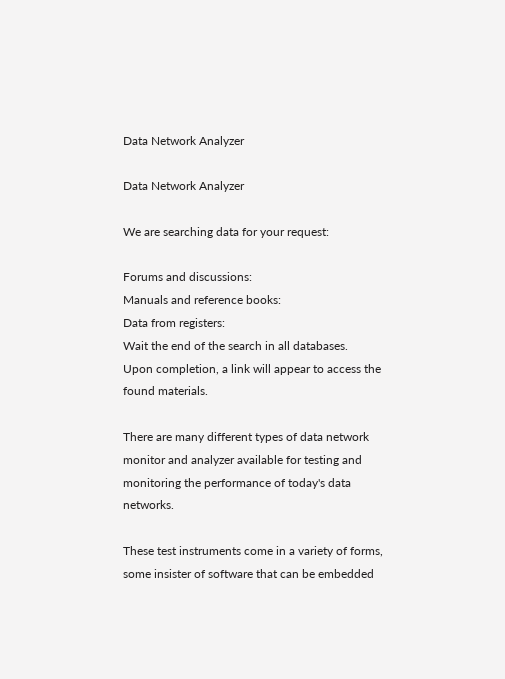Data Network Analyzer

Data Network Analyzer

We are searching data for your request:

Forums and discussions:
Manuals and reference books:
Data from registers:
Wait the end of the search in all databases.
Upon completion, a link will appear to access the found materials.

There are many different types of data network monitor and analyzer available for testing and monitoring the performance of today's data networks.

These test instruments come in a variety of forms, some insister of software that can be embedded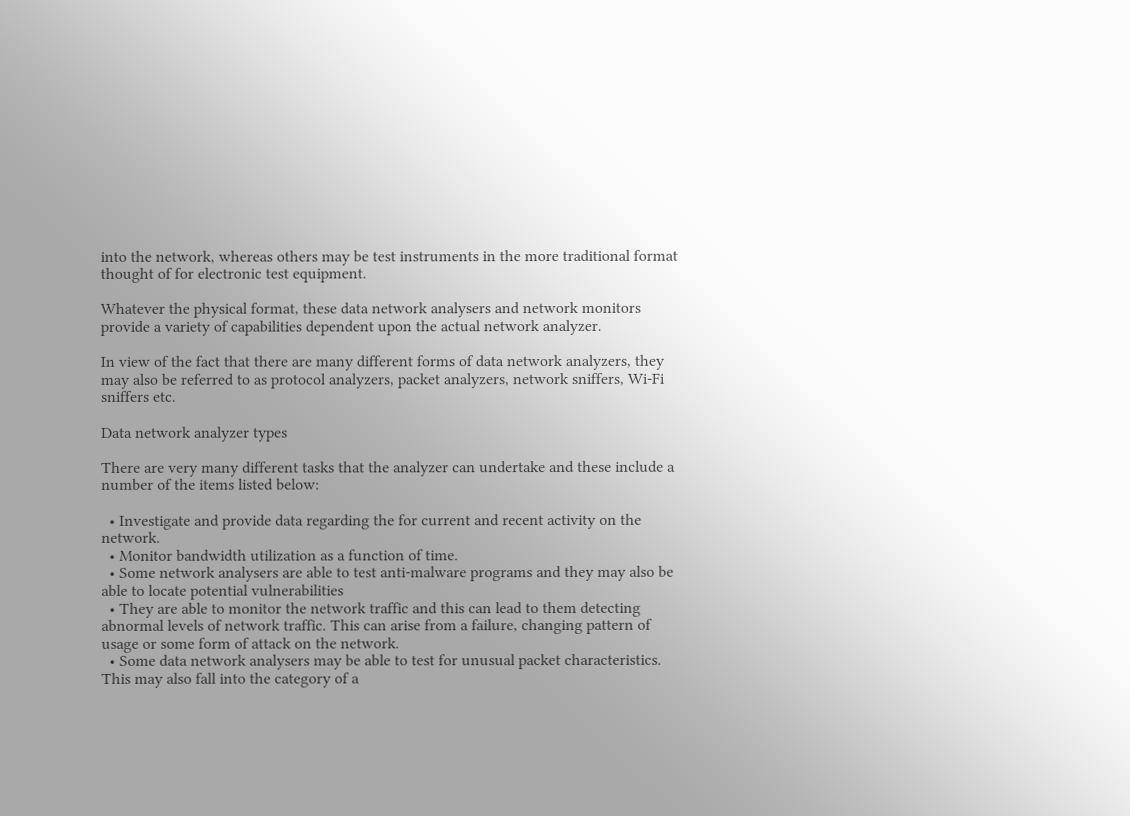into the network, whereas others may be test instruments in the more traditional format thought of for electronic test equipment.

Whatever the physical format, these data network analysers and network monitors provide a variety of capabilities dependent upon the actual network analyzer.

In view of the fact that there are many different forms of data network analyzers, they may also be referred to as protocol analyzers, packet analyzers, network sniffers, Wi-Fi sniffers etc.

Data network analyzer types

There are very many different tasks that the analyzer can undertake and these include a number of the items listed below:

  • Investigate and provide data regarding the for current and recent activity on the network.
  • Monitor bandwidth utilization as a function of time.
  • Some network analysers are able to test anti-malware programs and they may also be able to locate potential vulnerabilities
  • They are able to monitor the network traffic and this can lead to them detecting abnormal levels of network traffic. This can arise from a failure, changing pattern of usage or some form of attack on the network.
  • Some data network analysers may be able to test for unusual packet characteristics. This may also fall into the category of a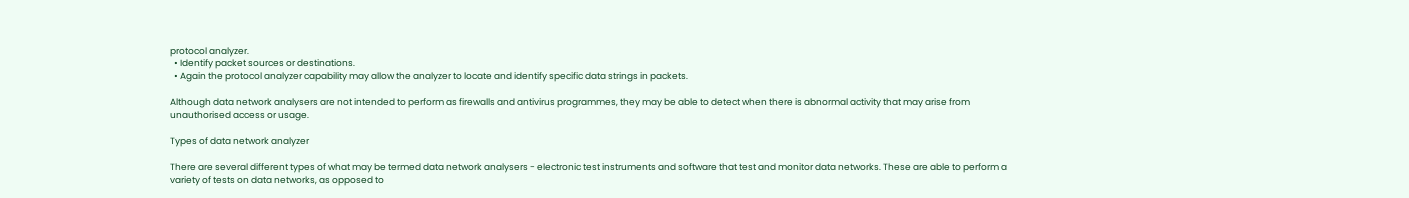protocol analyzer.
  • Identify packet sources or destinations.
  • Again the protocol analyzer capability may allow the analyzer to locate and identify specific data strings in packets.

Although data network analysers are not intended to perform as firewalls and antivirus programmes, they may be able to detect when there is abnormal activity that may arise from unauthorised access or usage.

Types of data network analyzer

There are several different types of what may be termed data network analysers - electronic test instruments and software that test and monitor data networks. These are able to perform a variety of tests on data networks, as opposed to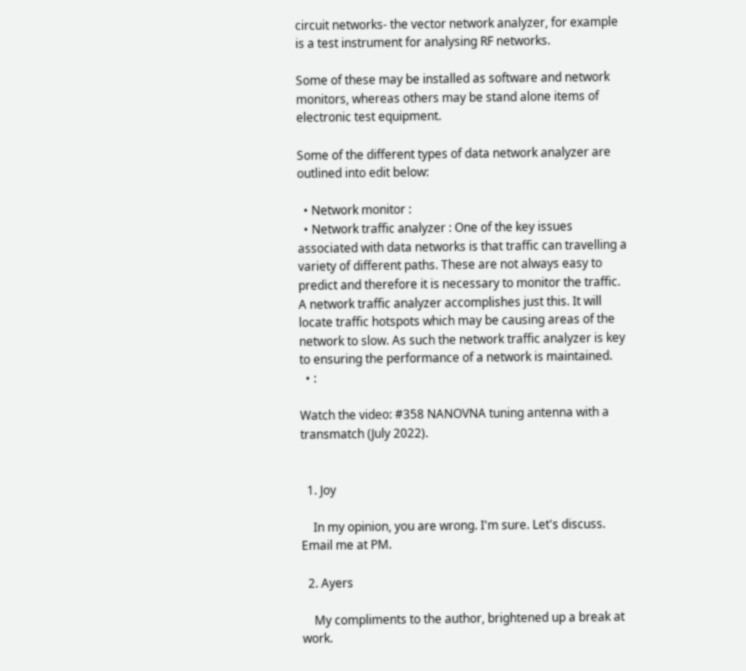circuit networks- the vector network analyzer, for example is a test instrument for analysing RF networks.

Some of these may be installed as software and network monitors, whereas others may be stand alone items of electronic test equipment.

Some of the different types of data network analyzer are outlined into edit below:

  • Network monitor :
  • Network traffic analyzer : One of the key issues associated with data networks is that traffic can travelling a variety of different paths. These are not always easy to predict and therefore it is necessary to monitor the traffic. A network traffic analyzer accomplishes just this. It will locate traffic hotspots which may be causing areas of the network to slow. As such the network traffic analyzer is key to ensuring the performance of a network is maintained.
  • :

Watch the video: #358 NANOVNA tuning antenna with a transmatch (July 2022).


  1. Joy

    In my opinion, you are wrong. I'm sure. Let's discuss. Email me at PM.

  2. Ayers

    My compliments to the author, brightened up a break at work.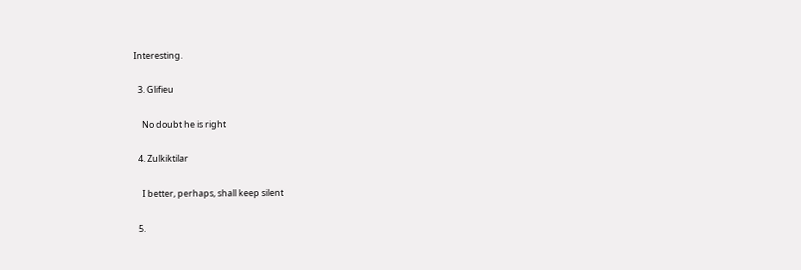Interesting.

  3. Glifieu

    No doubt he is right

  4. Zulkiktilar

    I better, perhaps, shall keep silent

  5.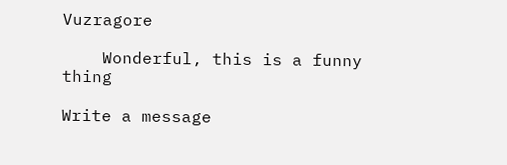Vuzragore

    Wonderful, this is a funny thing

Write a message